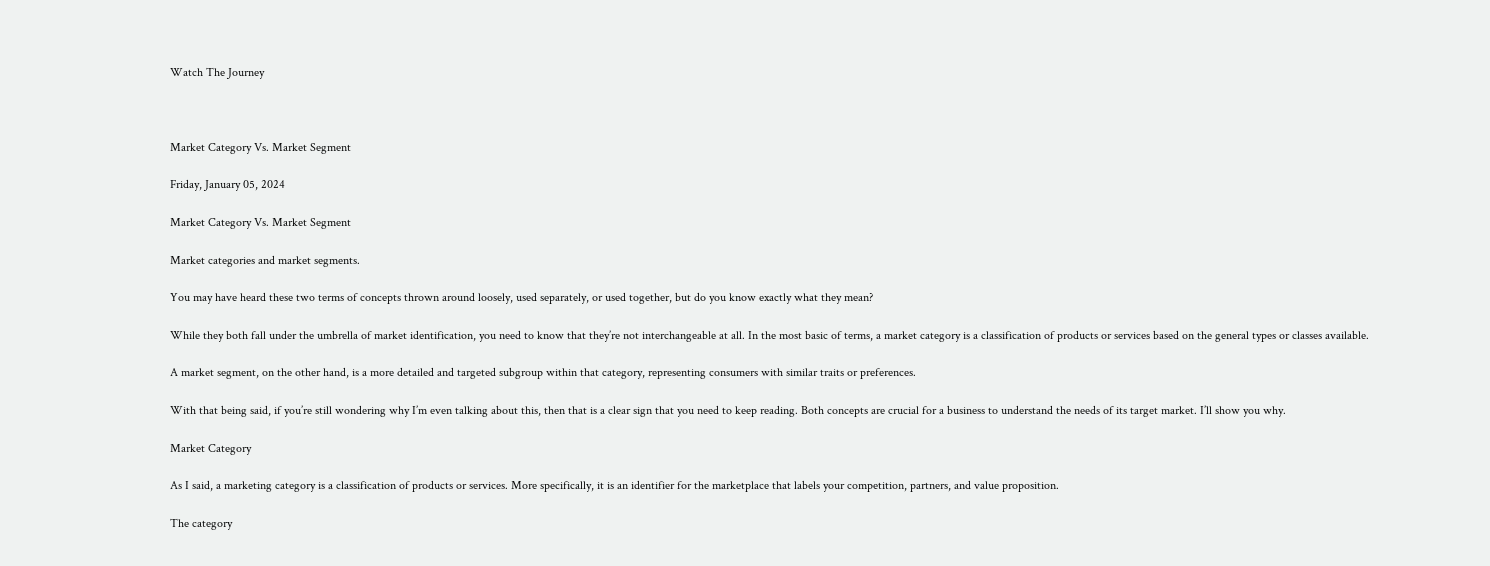Watch The Journey



Market Category Vs. Market Segment

Friday, January 05, 2024

Market Category Vs. Market Segment

Market categories and market segments.

You may have heard these two terms of concepts thrown around loosely, used separately, or used together, but do you know exactly what they mean?

While they both fall under the umbrella of market identification, you need to know that they’re not interchangeable at all. In the most basic of terms, a market category is a classification of products or services based on the general types or classes available.

A market segment, on the other hand, is a more detailed and targeted subgroup within that category, representing consumers with similar traits or preferences.

With that being said, if you’re still wondering why I’m even talking about this, then that is a clear sign that you need to keep reading. Both concepts are crucial for a business to understand the needs of its target market. I’ll show you why.

Market Category

As I said, a marketing category is a classification of products or services. More specifically, it is an identifier for the marketplace that labels your competition, partners, and value proposition.

The category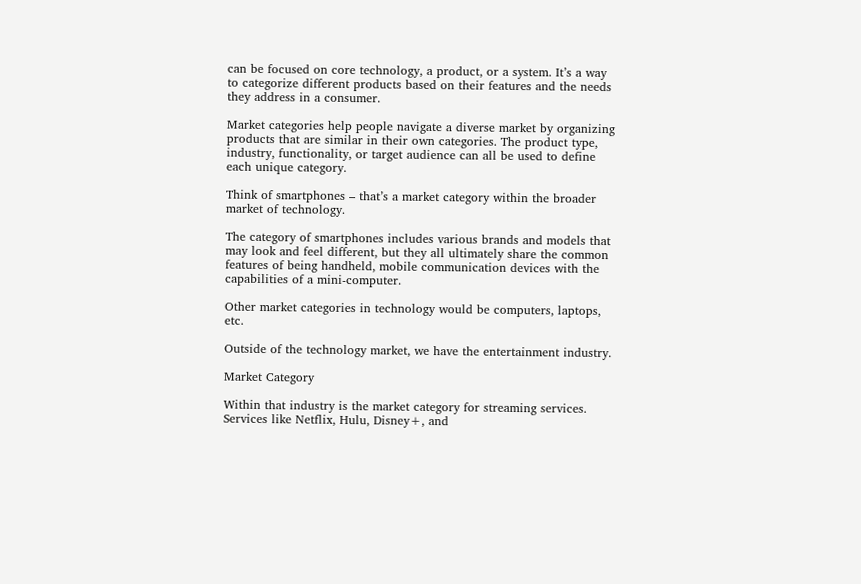can be focused on core technology, a product, or a system. It’s a way to categorize different products based on their features and the needs they address in a consumer.

Market categories help people navigate a diverse market by organizing products that are similar in their own categories. The product type, industry, functionality, or target audience can all be used to define each unique category.

Think of smartphones – that’s a market category within the broader market of technology.

The category of smartphones includes various brands and models that may look and feel different, but they all ultimately share the common features of being handheld, mobile communication devices with the capabilities of a mini-computer.

Other market categories in technology would be computers, laptops, etc.

Outside of the technology market, we have the entertainment industry.

Market Category

Within that industry is the market category for streaming services. Services like Netflix, Hulu, Disney+, and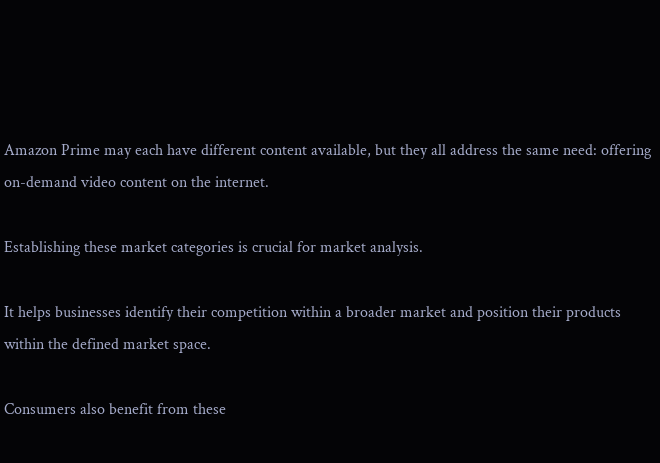Amazon Prime may each have different content available, but they all address the same need: offering on-demand video content on the internet.

Establishing these market categories is crucial for market analysis.

It helps businesses identify their competition within a broader market and position their products within the defined market space.

Consumers also benefit from these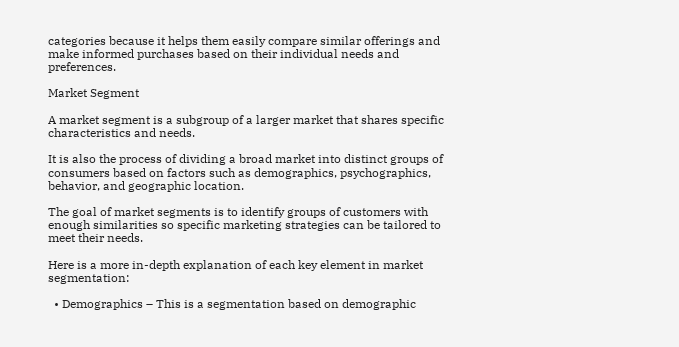categories because it helps them easily compare similar offerings and make informed purchases based on their individual needs and preferences.

Market Segment

A market segment is a subgroup of a larger market that shares specific characteristics and needs.

It is also the process of dividing a broad market into distinct groups of consumers based on factors such as demographics, psychographics, behavior, and geographic location.

The goal of market segments is to identify groups of customers with enough similarities so specific marketing strategies can be tailored to meet their needs.

Here is a more in-depth explanation of each key element in market segmentation:

  • Demographics – This is a segmentation based on demographic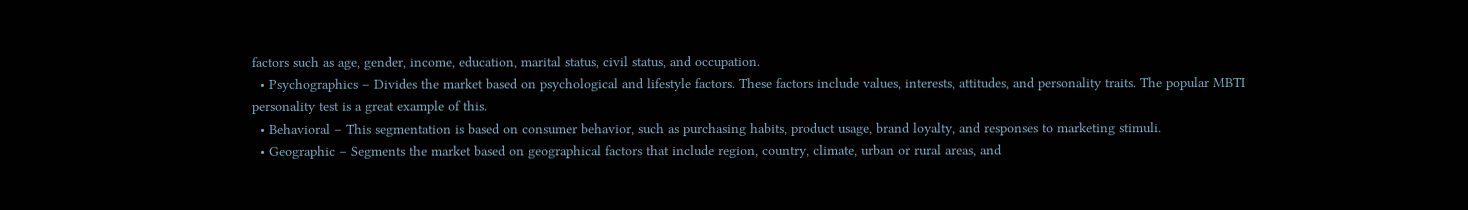factors such as age, gender, income, education, marital status, civil status, and occupation.
  • Psychographics – Divides the market based on psychological and lifestyle factors. These factors include values, interests, attitudes, and personality traits. The popular MBTI personality test is a great example of this.
  • Behavioral – This segmentation is based on consumer behavior, such as purchasing habits, product usage, brand loyalty, and responses to marketing stimuli.
  • Geographic – Segments the market based on geographical factors that include region, country, climate, urban or rural areas, and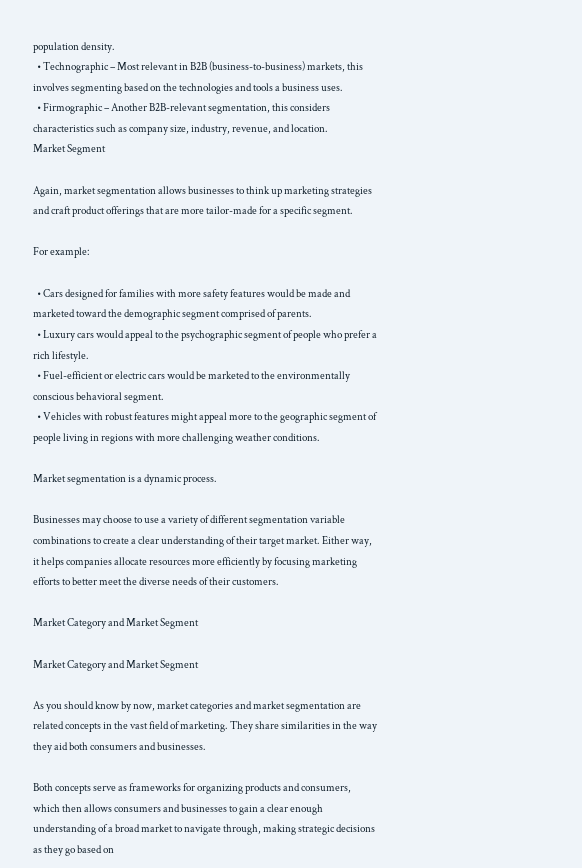population density.
  • Technographic – Most relevant in B2B (business-to-business) markets, this involves segmenting based on the technologies and tools a business uses.
  • Firmographic – Another B2B-relevant segmentation, this considers characteristics such as company size, industry, revenue, and location.
Market Segment

Again, market segmentation allows businesses to think up marketing strategies and craft product offerings that are more tailor-made for a specific segment.

For example:

  • Cars designed for families with more safety features would be made and marketed toward the demographic segment comprised of parents.
  • Luxury cars would appeal to the psychographic segment of people who prefer a rich lifestyle.
  • Fuel-efficient or electric cars would be marketed to the environmentally conscious behavioral segment.
  • Vehicles with robust features might appeal more to the geographic segment of people living in regions with more challenging weather conditions.

Market segmentation is a dynamic process.

Businesses may choose to use a variety of different segmentation variable combinations to create a clear understanding of their target market. Either way, it helps companies allocate resources more efficiently by focusing marketing efforts to better meet the diverse needs of their customers.

Market Category and Market Segment

Market Category and Market Segment

As you should know by now, market categories and market segmentation are related concepts in the vast field of marketing. They share similarities in the way they aid both consumers and businesses.

Both concepts serve as frameworks for organizing products and consumers, which then allows consumers and businesses to gain a clear enough understanding of a broad market to navigate through, making strategic decisions as they go based on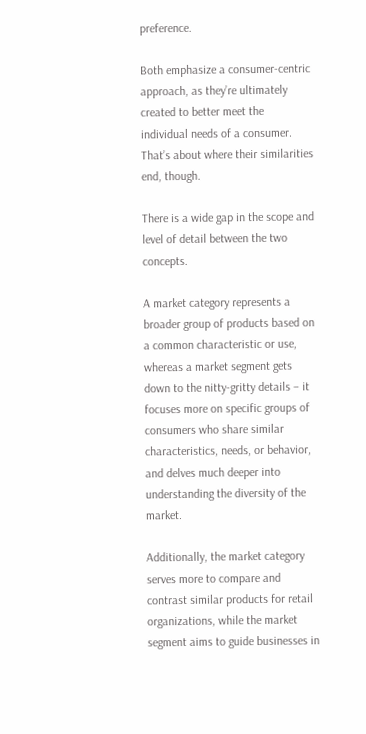preference.

Both emphasize a consumer-centric approach, as they’re ultimately created to better meet the individual needs of a consumer. That’s about where their similarities end, though.

There is a wide gap in the scope and level of detail between the two concepts.

A market category represents a broader group of products based on a common characteristic or use, whereas a market segment gets down to the nitty-gritty details – it focuses more on specific groups of consumers who share similar characteristics, needs, or behavior, and delves much deeper into understanding the diversity of the market.

Additionally, the market category serves more to compare and contrast similar products for retail organizations, while the market segment aims to guide businesses in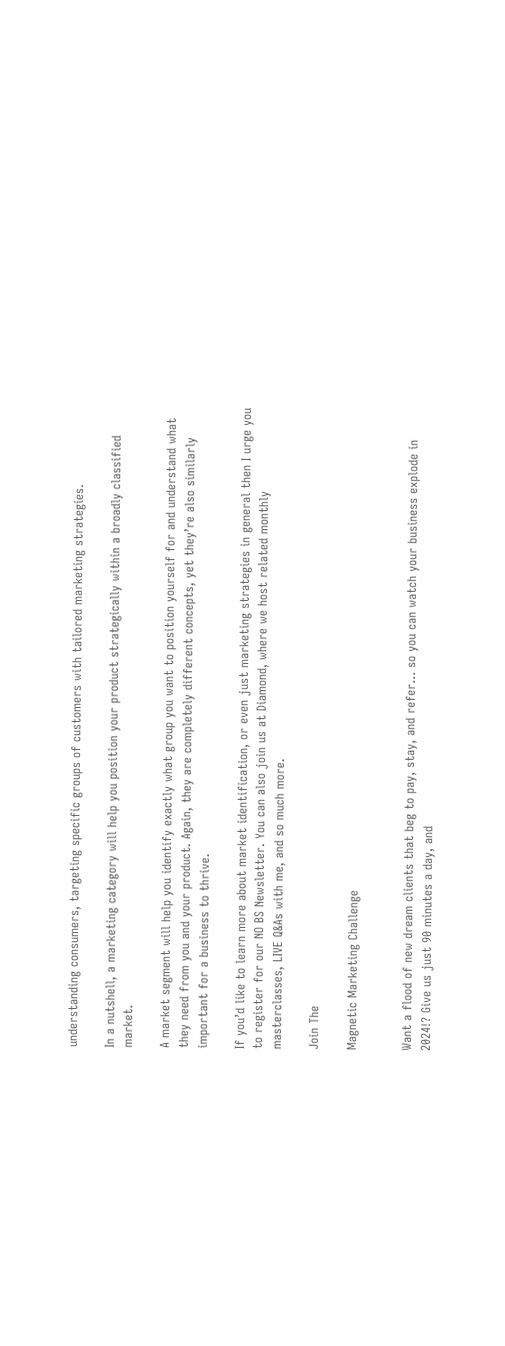understanding consumers, targeting specific groups of customers with tailored marketing strategies.

In a nutshell, a marketing category will help you position your product strategically within a broadly classified market.

A market segment will help you identify exactly what group you want to position yourself for and understand what they need from you and your product. Again, they are completely different concepts, yet they’re also similarly important for a business to thrive.

If you’d like to learn more about market identification, or even just marketing strategies in general then I urge you to register for our NO BS Newsletter. You can also join us at Diamond, where we host related monthly masterclasses, LIVE Q&As with me, and so much more.

Join The

Magnetic Marketing Challenge


Want a flood of new dream clients that beg to pay, stay, and refer… so you can watch your business explode in 2024!? Give us just 90 minutes a day, and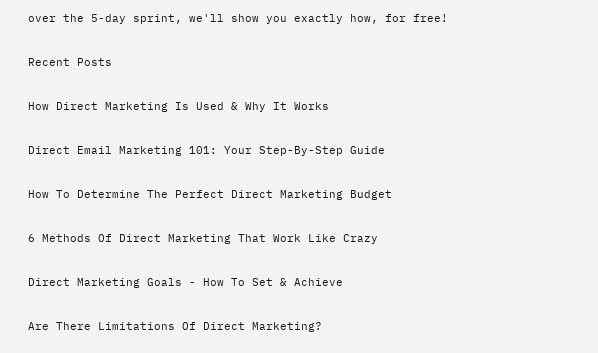over the 5-day sprint, we'll show you exactly how, for free!

Recent Posts

How Direct Marketing Is Used & Why It Works

Direct Email Marketing 101: Your Step-By-Step Guide

How To Determine The Perfect Direct Marketing Budget

6 Methods Of Direct Marketing That Work Like Crazy

Direct Marketing Goals - How To Set & Achieve

Are There Limitations Of Direct Marketing?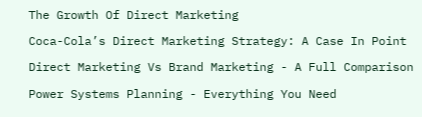The Growth Of Direct Marketing

Coca-Cola’s Direct Marketing Strategy: A Case In Point

Direct Marketing Vs Brand Marketing - A Full Comparison

Power Systems Planning - Everything You Need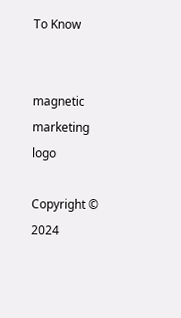To Know


magnetic marketing logo

Copyright © 2024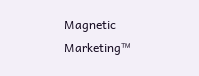Magnetic Marketing™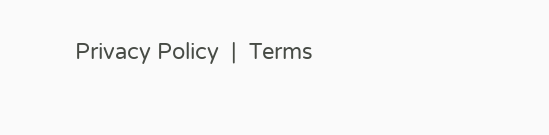Privacy Policy  |  Terms